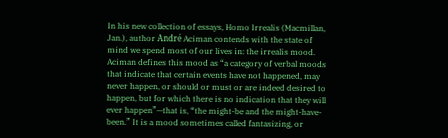In his new collection of essays, Homo Irrealis (Macmillan, Jan.), author André Aciman contends with the state of mind we spend most of our lives in: the irrealis mood. Aciman defines this mood as “a category of verbal moods that indicate that certain events have not happened, may never happen, or should or must or are indeed desired to happen, but for which there is no indication that they will ever happen”—that is, “the might-be and the might-have-been.” It is a mood sometimes called fantasizing, or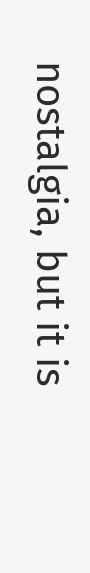nostalgia, but it is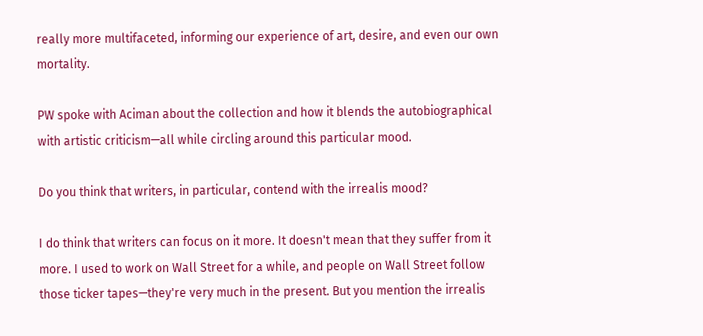really more multifaceted, informing our experience of art, desire, and even our own mortality.

PW spoke with Aciman about the collection and how it blends the autobiographical with artistic criticism—all while circling around this particular mood.

Do you think that writers, in particular, contend with the irrealis mood?

I do think that writers can focus on it more. It doesn't mean that they suffer from it more. I used to work on Wall Street for a while, and people on Wall Street follow those ticker tapes—they're very much in the present. But you mention the irrealis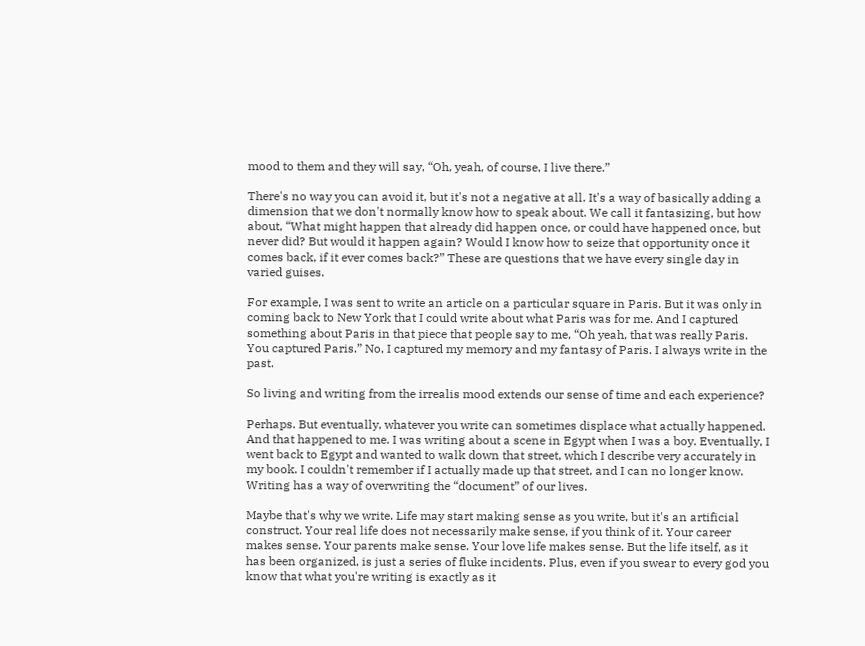mood to them and they will say, “Oh, yeah, of course, I live there.”

There's no way you can avoid it, but it's not a negative at all. It's a way of basically adding a dimension that we don't normally know how to speak about. We call it fantasizing, but how about, “What might happen that already did happen once, or could have happened once, but never did? But would it happen again? Would I know how to seize that opportunity once it comes back, if it ever comes back?” These are questions that we have every single day in varied guises.

For example, I was sent to write an article on a particular square in Paris. But it was only in coming back to New York that I could write about what Paris was for me. And I captured something about Paris in that piece that people say to me, “Oh yeah, that was really Paris. You captured Paris.” No, I captured my memory and my fantasy of Paris. I always write in the past.

So living and writing from the irrealis mood extends our sense of time and each experience?

Perhaps. But eventually, whatever you write can sometimes displace what actually happened. And that happened to me. I was writing about a scene in Egypt when I was a boy. Eventually, I went back to Egypt and wanted to walk down that street, which I describe very accurately in my book. I couldn't remember if I actually made up that street, and I can no longer know. Writing has a way of overwriting the “document” of our lives.

Maybe that's why we write. Life may start making sense as you write, but it's an artificial construct. Your real life does not necessarily make sense, if you think of it. Your career makes sense. Your parents make sense. Your love life makes sense. But the life itself, as it has been organized, is just a series of fluke incidents. Plus, even if you swear to every god you know that what you're writing is exactly as it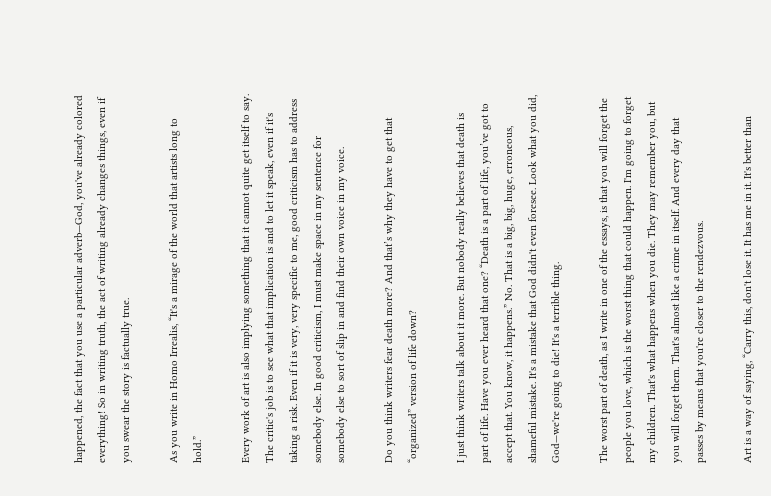happened, the fact that you use a particular adverb—God, you've already colored everything! So in writing truth, the act of writing already changes things, even if you swear the story is factually true.

As you write in Homo Irrealis, “It's a mirage of the world that artists long to hold.”

Every work of art is also implying something that it cannot quite get itself to say. The critic's job is to see what that implication is and to let it speak, even if it's taking a risk. Even if it is very, very specific to me, good criticism has to address somebody else. In good criticism, I must make space in my sentence for somebody else to sort of slip in and find their own voice in my voice.

Do you think writers fear death more? And that’s why they have to get that “organized” version of life down?

I just think writers talk about it more. But nobody really believes that death is part of life. Have you ever heard that one? “Death is a part of life, you’ve got to accept that. You know, it happens.” No. That is a big, big, huge, erroneous, shameful mistake. It's a mistake that God didn't even foresee. Look what you did, God—we're going to die! It's a terrible thing.

The worst part of death, as I write in one of the essays, is that you will forget the people you love, which is the worst thing that could happen. I'm going to forget my children. That's what happens when you die. They may remember you, but you will forget them. That's almost like a crime in itself. And every day that passes by means that you're closer to the rendezvous.

Art is a way of saying, “Carry this, don't lose it. It has me in it. It's better than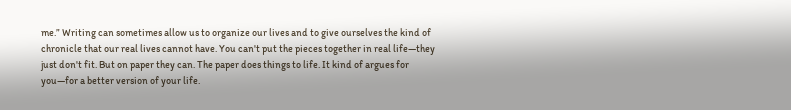me.” Writing can sometimes allow us to organize our lives and to give ourselves the kind of chronicle that our real lives cannot have. You can't put the pieces together in real life—they just don't fit. But on paper they can. The paper does things to life. It kind of argues for you—for a better version of your life.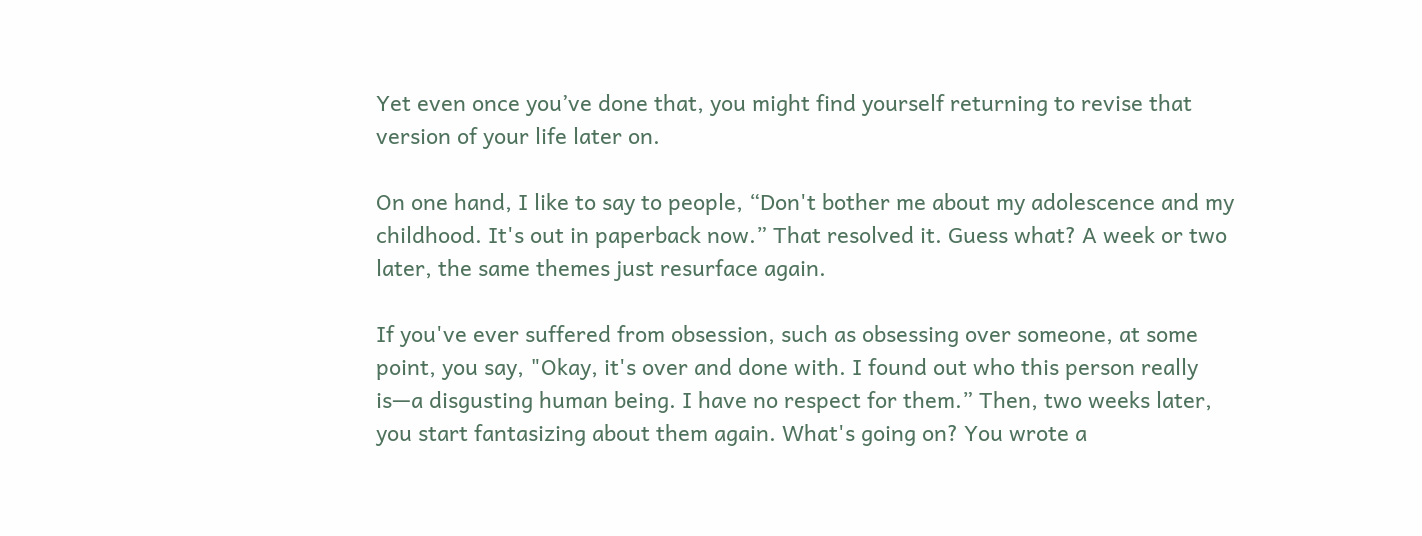Yet even once you’ve done that, you might find yourself returning to revise that version of your life later on.

On one hand, I like to say to people, “Don't bother me about my adolescence and my childhood. It's out in paperback now.” That resolved it. Guess what? A week or two later, the same themes just resurface again.

If you've ever suffered from obsession, such as obsessing over someone, at some point, you say, "Okay, it's over and done with. I found out who this person really is—a disgusting human being. I have no respect for them.” Then, two weeks later, you start fantasizing about them again. What's going on? You wrote a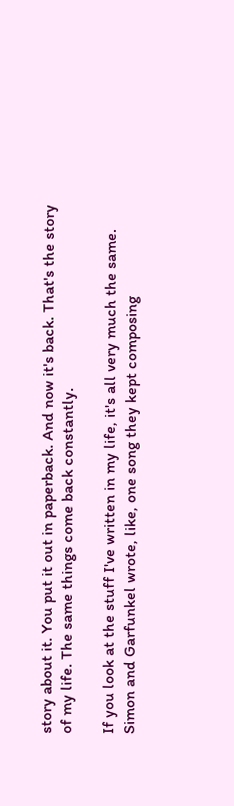story about it. You put it out in paperback. And now it's back. That's the story of my life. The same things come back constantly.

If you look at the stuff I've written in my life, it's all very much the same. Simon and Garfunkel wrote, like, one song they kept composing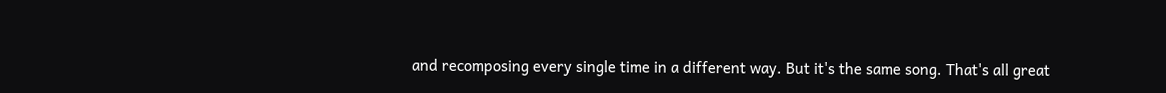and recomposing every single time in a different way. But it's the same song. That's all great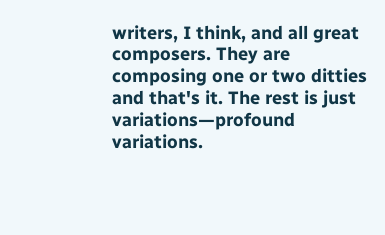writers, I think, and all great composers. They are composing one or two ditties and that's it. The rest is just variations—profound variations.